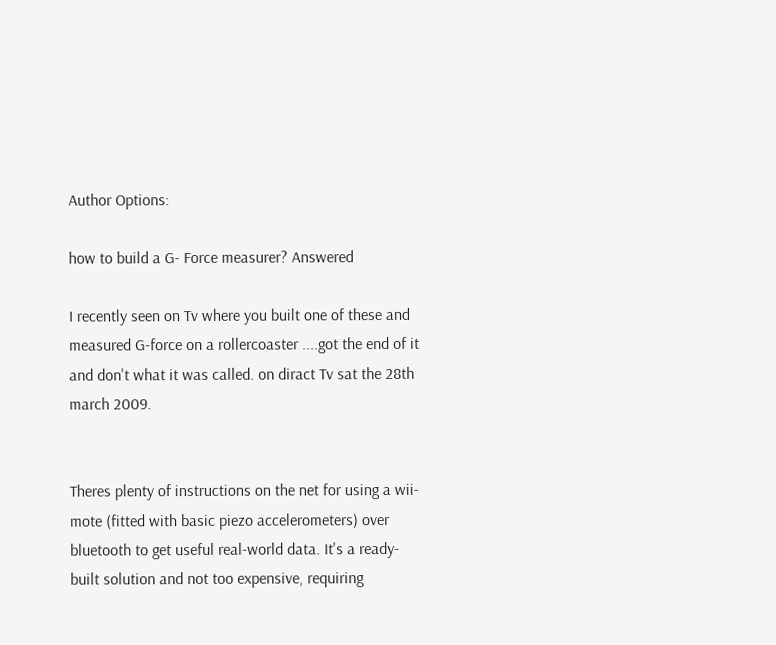Author Options:

how to build a G- Force measurer? Answered

I recently seen on Tv where you built one of these and measured G-force on a rollercoaster ....got the end of it and don't what it was called. on diract Tv sat the 28th march 2009.


Theres plenty of instructions on the net for using a wii-mote (fitted with basic piezo accelerometers) over bluetooth to get useful real-world data. It's a ready-built solution and not too expensive, requiring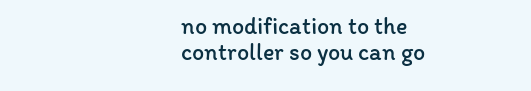no modification to the controller so you can go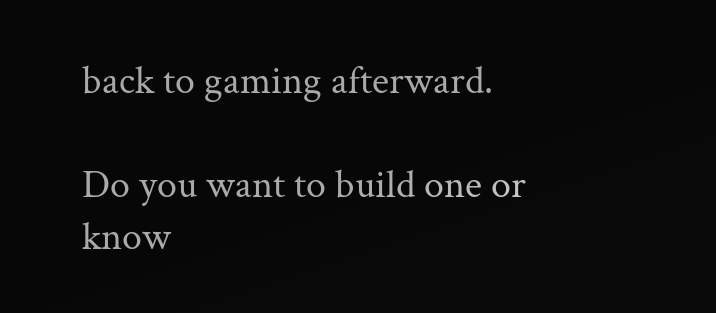back to gaming afterward.

Do you want to build one or know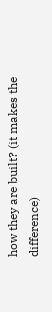how they are built? (it makes the difference)